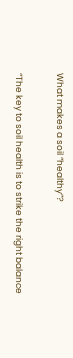What makes a soil “healthy”?


“The key to soil health is to strike the right balance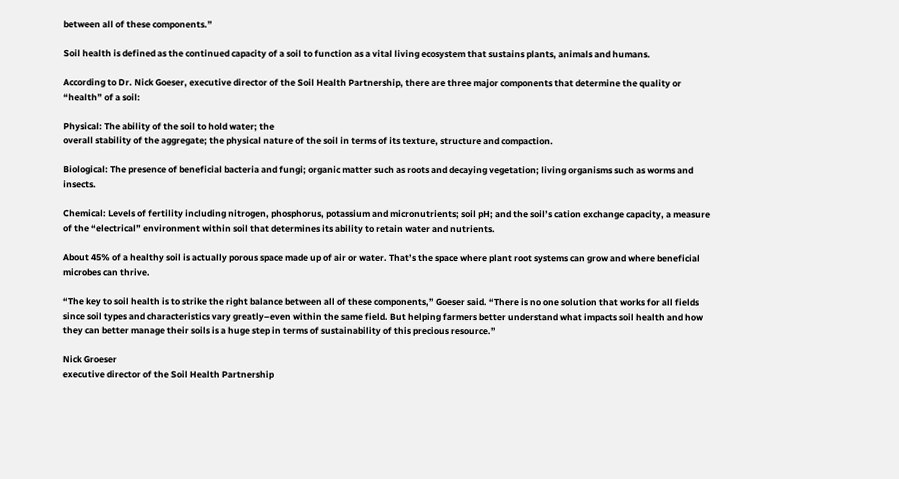between all of these components.”

Soil health is defined as the continued capacity of a soil to function as a vital living ecosystem that sustains plants, animals and humans.

According to Dr. Nick Goeser, executive director of the Soil Health Partnership, there are three major components that determine the quality or “health” of a soil:

Physical: The ability of the soil to hold water; the
overall stability of the aggregate; the physical nature of the soil in terms of its texture, structure and compaction.

Biological: The presence of beneficial bacteria and fungi; organic matter such as roots and decaying vegetation; living organisms such as worms and insects.

Chemical: Levels of fertility including nitrogen, phosphorus, potassium and micronutrients; soil pH; and the soil’s cation exchange capacity, a measure of the “electrical” environment within soil that determines its ability to retain water and nutrients.

About 45% of a healthy soil is actually porous space made up of air or water. That’s the space where plant root systems can grow and where beneficial microbes can thrive.

“The key to soil health is to strike the right balance between all of these components,” Goeser said. “There is no one solution that works for all fields since soil types and characteristics vary greatly–even within the same field. But helping farmers better understand what impacts soil health and how they can better manage their soils is a huge step in terms of sustainability of this precious resource.”

Nick Groeser
executive director of the Soil Health Partnership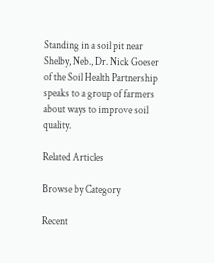Standing in a soil pit near Shelby, Neb., Dr. Nick Goeser of the Soil Health Partnership speaks to a group of farmers about ways to improve soil quality.

Related Articles

Browse by Category

Recent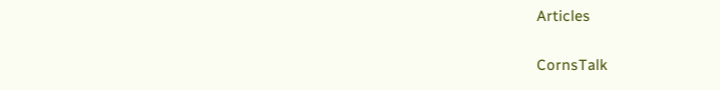Articles


CornsTalk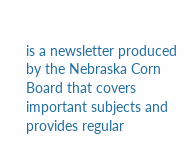is a newsletter produced by the Nebraska Corn Board that covers important subjects and provides regular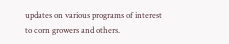updates on various programs of interest to corn growers and others.